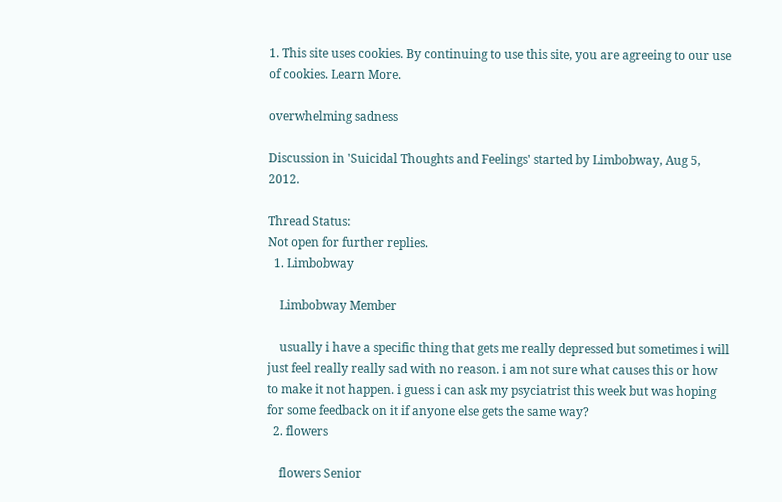1. This site uses cookies. By continuing to use this site, you are agreeing to our use of cookies. Learn More.

overwhelming sadness

Discussion in 'Suicidal Thoughts and Feelings' started by Limbobway, Aug 5, 2012.

Thread Status:
Not open for further replies.
  1. Limbobway

    Limbobway Member

    usually i have a specific thing that gets me really depressed but sometimes i will just feel really really sad with no reason. i am not sure what causes this or how to make it not happen. i guess i can ask my psyciatrist this week but was hoping for some feedback on it if anyone else gets the same way?
  2. flowers

    flowers Senior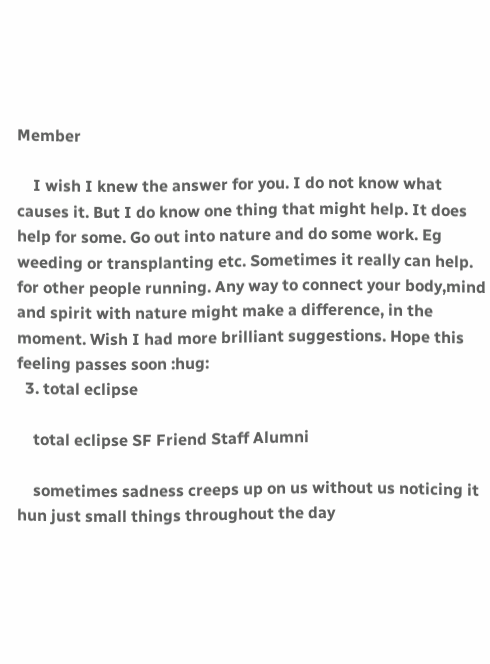Member

    I wish I knew the answer for you. I do not know what causes it. But I do know one thing that might help. It does help for some. Go out into nature and do some work. Eg weeding or transplanting etc. Sometimes it really can help. for other people running. Any way to connect your body,mind and spirit with nature might make a difference, in the moment. Wish I had more brilliant suggestions. Hope this feeling passes soon :hug:
  3. total eclipse

    total eclipse SF Friend Staff Alumni

    sometimes sadness creeps up on us without us noticing it hun just small things throughout the day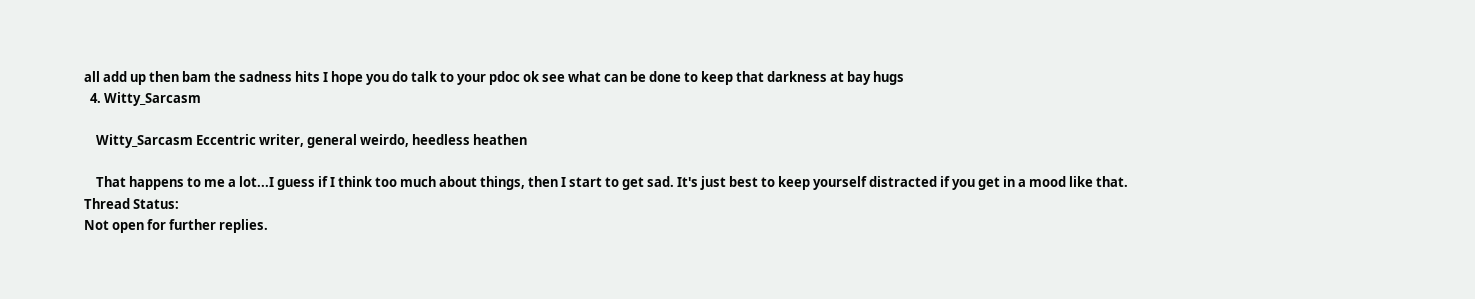all add up then bam the sadness hits I hope you do talk to your pdoc ok see what can be done to keep that darkness at bay hugs
  4. Witty_Sarcasm

    Witty_Sarcasm Eccentric writer, general weirdo, heedless heathen

    That happens to me a lot...I guess if I think too much about things, then I start to get sad. It's just best to keep yourself distracted if you get in a mood like that.
Thread Status:
Not open for further replies.